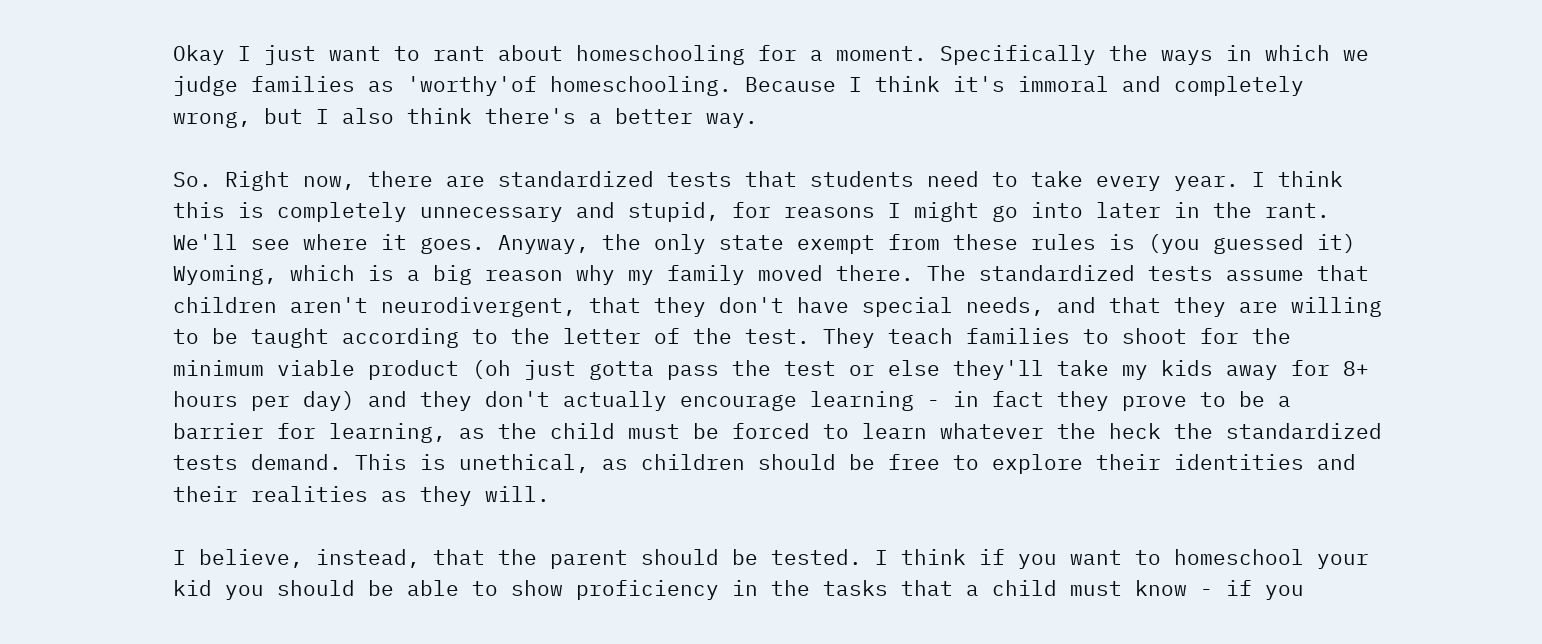Okay I just want to rant about homeschooling for a moment. Specifically the ways in which we judge families as 'worthy'of homeschooling. Because I think it's immoral and completely wrong, but I also think there's a better way.

So. Right now, there are standardized tests that students need to take every year. I think this is completely unnecessary and stupid, for reasons I might go into later in the rant. We'll see where it goes. Anyway, the only state exempt from these rules is (you guessed it) Wyoming, which is a big reason why my family moved there. The standardized tests assume that children aren't neurodivergent, that they don't have special needs, and that they are willing to be taught according to the letter of the test. They teach families to shoot for the minimum viable product (oh just gotta pass the test or else they'll take my kids away for 8+ hours per day) and they don't actually encourage learning - in fact they prove to be a barrier for learning, as the child must be forced to learn whatever the heck the standardized tests demand. This is unethical, as children should be free to explore their identities and their realities as they will.

I believe, instead, that the parent should be tested. I think if you want to homeschool your kid you should be able to show proficiency in the tasks that a child must know - if you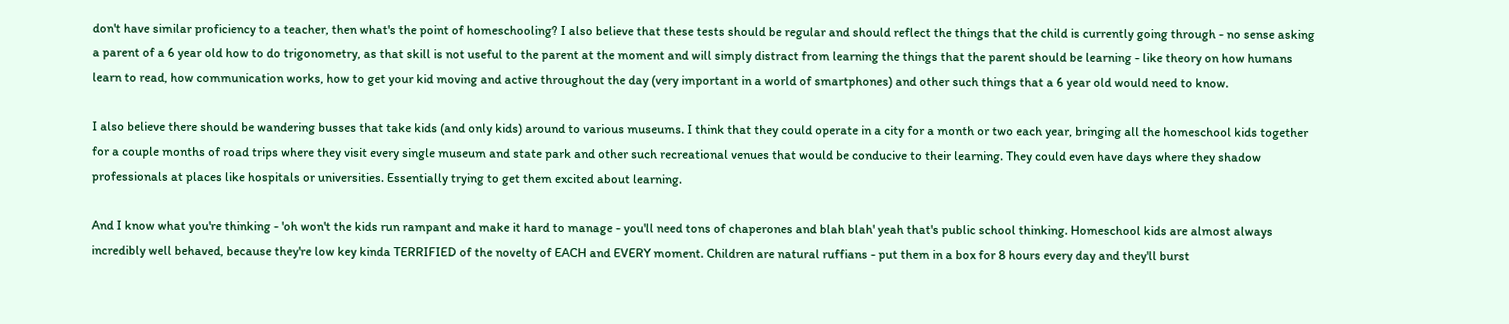don't have similar proficiency to a teacher, then what's the point of homeschooling? I also believe that these tests should be regular and should reflect the things that the child is currently going through - no sense asking a parent of a 6 year old how to do trigonometry, as that skill is not useful to the parent at the moment and will simply distract from learning the things that the parent should be learning - like theory on how humans learn to read, how communication works, how to get your kid moving and active throughout the day (very important in a world of smartphones) and other such things that a 6 year old would need to know.

I also believe there should be wandering busses that take kids (and only kids) around to various museums. I think that they could operate in a city for a month or two each year, bringing all the homeschool kids together for a couple months of road trips where they visit every single museum and state park and other such recreational venues that would be conducive to their learning. They could even have days where they shadow professionals at places like hospitals or universities. Essentially trying to get them excited about learning.

And I know what you're thinking - 'oh won't the kids run rampant and make it hard to manage - you'll need tons of chaperones and blah blah' yeah that's public school thinking. Homeschool kids are almost always incredibly well behaved, because they're low key kinda TERRIFIED of the novelty of EACH and EVERY moment. Children are natural ruffians - put them in a box for 8 hours every day and they'll burst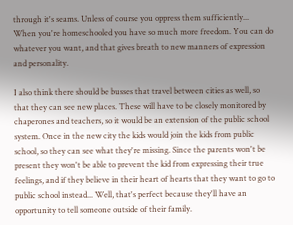through it's seams. Unless of course you oppress them sufficiently... When you're homeschooled you have so much more freedom. You can do whatever you want, and that gives breath to new manners of expression and personality.

I also think there should be busses that travel between cities as well, so that they can see new places. These will have to be closely monitored by chaperones and teachers, so it would be an extension of the public school system. Once in the new city the kids would join the kids from public school, so they can see what they're missing. Since the parents won't be present they won't be able to prevent the kid from expressing their true feelings, and if they believe in their heart of hearts that they want to go to public school instead... Well, that's perfect because they'll have an opportunity to tell someone outside of their family.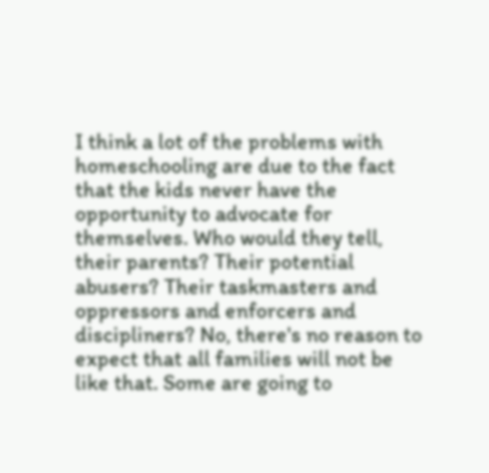I think a lot of the problems with homeschooling are due to the fact that the kids never have the opportunity to advocate for themselves. Who would they tell, their parents? Their potential abusers? Their taskmasters and oppressors and enforcers and discipliners? No, there's no reason to expect that all families will not be like that. Some are going to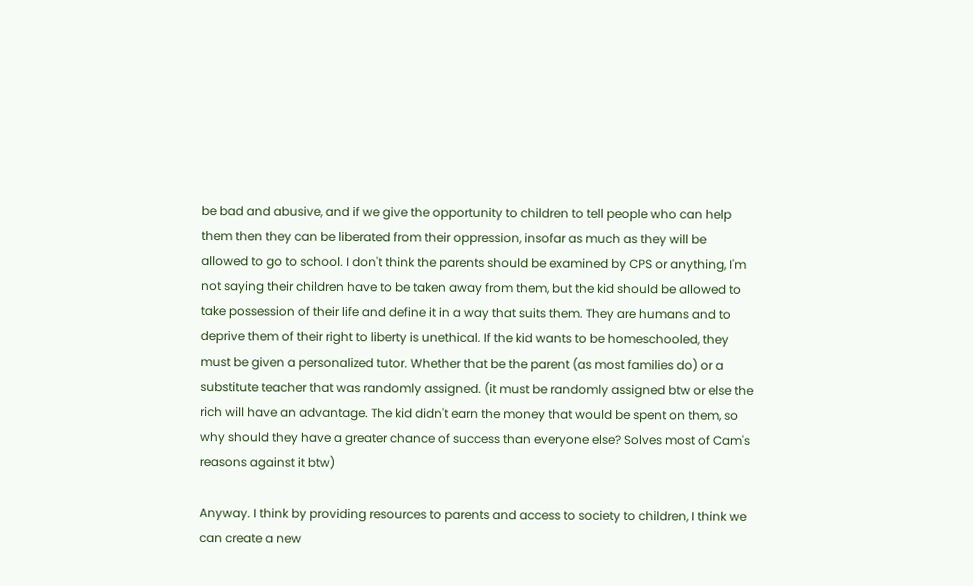be bad and abusive, and if we give the opportunity to children to tell people who can help them then they can be liberated from their oppression, insofar as much as they will be allowed to go to school. I don't think the parents should be examined by CPS or anything, I'm not saying their children have to be taken away from them, but the kid should be allowed to take possession of their life and define it in a way that suits them. They are humans and to deprive them of their right to liberty is unethical. If the kid wants to be homeschooled, they must be given a personalized tutor. Whether that be the parent (as most families do) or a substitute teacher that was randomly assigned. (it must be randomly assigned btw or else the rich will have an advantage. The kid didn't earn the money that would be spent on them, so why should they have a greater chance of success than everyone else? Solves most of Cam's reasons against it btw)

Anyway. I think by providing resources to parents and access to society to children, I think we can create a new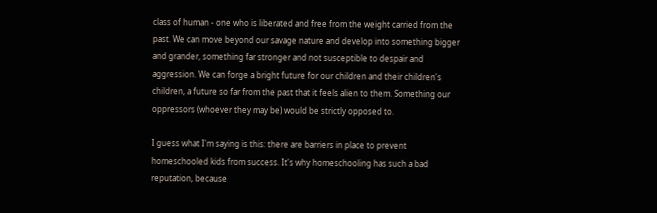class of human - one who is liberated and free from the weight carried from the past. We can move beyond our savage nature and develop into something bigger and grander, something far stronger and not susceptible to despair and aggression. We can forge a bright future for our children and their children's children, a future so far from the past that it feels alien to them. Something our oppressors (whoever they may be) would be strictly opposed to.

I guess what I'm saying is this: there are barriers in place to prevent homeschooled kids from success. It's why homeschooling has such a bad reputation, because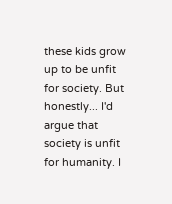these kids grow up to be unfit for society. But honestly... I'd argue that society is unfit for humanity. I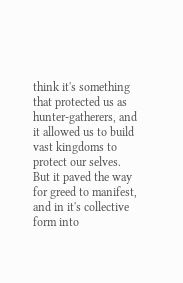think it's something that protected us as hunter-gatherers, and it allowed us to build vast kingdoms to protect our selves. But it paved the way for greed to manifest, and in it's collective form into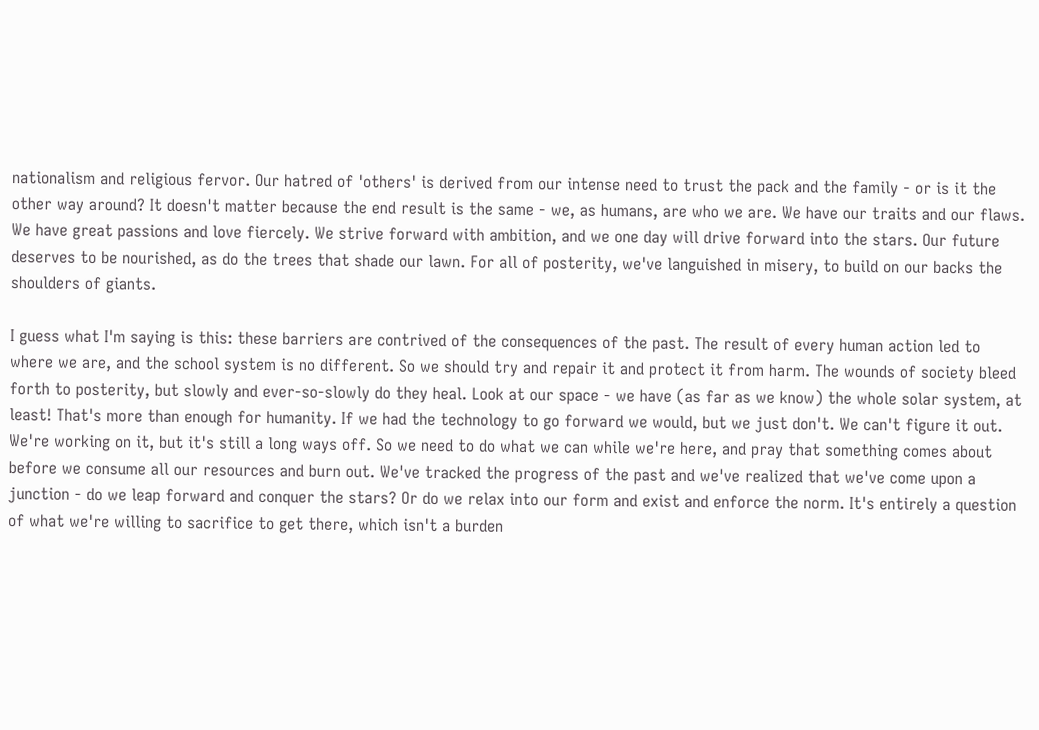nationalism and religious fervor. Our hatred of 'others' is derived from our intense need to trust the pack and the family - or is it the other way around? It doesn't matter because the end result is the same - we, as humans, are who we are. We have our traits and our flaws. We have great passions and love fiercely. We strive forward with ambition, and we one day will drive forward into the stars. Our future deserves to be nourished, as do the trees that shade our lawn. For all of posterity, we've languished in misery, to build on our backs the shoulders of giants.

I guess what I'm saying is this: these barriers are contrived of the consequences of the past. The result of every human action led to where we are, and the school system is no different. So we should try and repair it and protect it from harm. The wounds of society bleed forth to posterity, but slowly and ever-so-slowly do they heal. Look at our space - we have (as far as we know) the whole solar system, at least! That's more than enough for humanity. If we had the technology to go forward we would, but we just don't. We can't figure it out. We're working on it, but it's still a long ways off. So we need to do what we can while we're here, and pray that something comes about before we consume all our resources and burn out. We've tracked the progress of the past and we've realized that we've come upon a junction - do we leap forward and conquer the stars? Or do we relax into our form and exist and enforce the norm. It's entirely a question of what we're willing to sacrifice to get there, which isn't a burden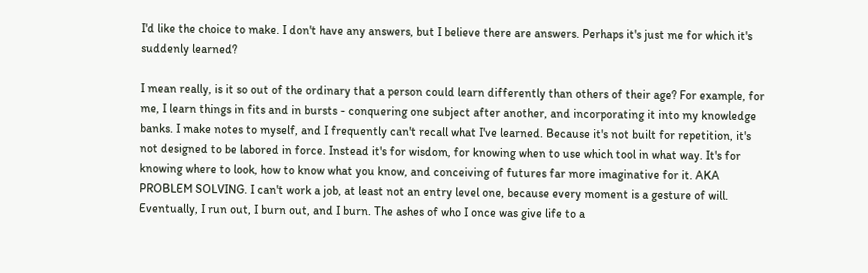I'd like the choice to make. I don't have any answers, but I believe there are answers. Perhaps it's just me for which it's suddenly learned?

I mean really, is it so out of the ordinary that a person could learn differently than others of their age? For example, for me, I learn things in fits and in bursts - conquering one subject after another, and incorporating it into my knowledge banks. I make notes to myself, and I frequently can't recall what I've learned. Because it's not built for repetition, it's not designed to be labored in force. Instead it's for wisdom, for knowing when to use which tool in what way. It's for knowing where to look, how to know what you know, and conceiving of futures far more imaginative for it. AKA PROBLEM SOLVING. I can't work a job, at least not an entry level one, because every moment is a gesture of will. Eventually, I run out, I burn out, and I burn. The ashes of who I once was give life to a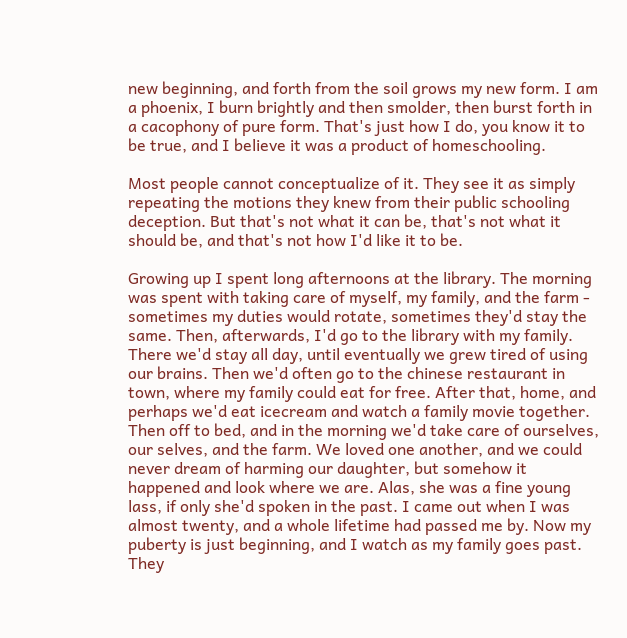new beginning, and forth from the soil grows my new form. I am a phoenix, I burn brightly and then smolder, then burst forth in a cacophony of pure form. That's just how I do, you know it to be true, and I believe it was a product of homeschooling.

Most people cannot conceptualize of it. They see it as simply repeating the motions they knew from their public schooling deception. But that's not what it can be, that's not what it should be, and that's not how I'd like it to be.

Growing up I spent long afternoons at the library. The morning was spent with taking care of myself, my family, and the farm - sometimes my duties would rotate, sometimes they'd stay the same. Then, afterwards, I'd go to the library with my family. There we'd stay all day, until eventually we grew tired of using our brains. Then we'd often go to the chinese restaurant in town, where my family could eat for free. After that, home, and perhaps we'd eat icecream and watch a family movie together. Then off to bed, and in the morning we'd take care of ourselves, our selves, and the farm. We loved one another, and we could never dream of harming our daughter, but somehow it happened and look where we are. Alas, she was a fine young lass, if only she'd spoken in the past. I came out when I was almost twenty, and a whole lifetime had passed me by. Now my puberty is just beginning, and I watch as my family goes past. They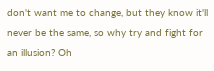don't want me to change, but they know it'll never be the same, so why try and fight for an illusion? Oh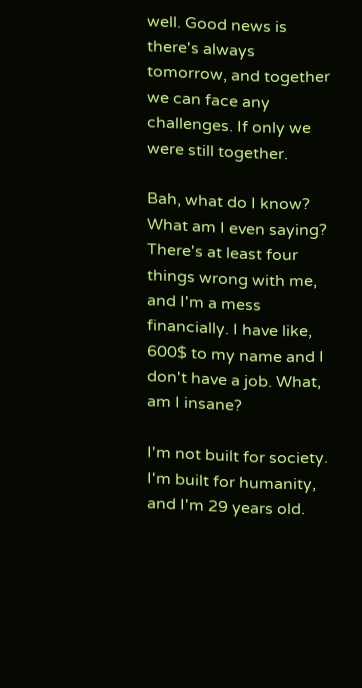well. Good news is there's always tomorrow, and together we can face any challenges. If only we were still together.

Bah, what do I know? What am I even saying? There's at least four things wrong with me, and I'm a mess financially. I have like, 600$ to my name and I don't have a job. What, am I insane?

I'm not built for society. I'm built for humanity, and I'm 29 years old.